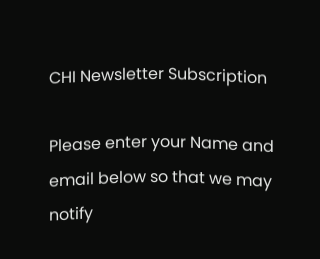CHI Newsletter Subscription

Please enter your Name and email below so that we may notify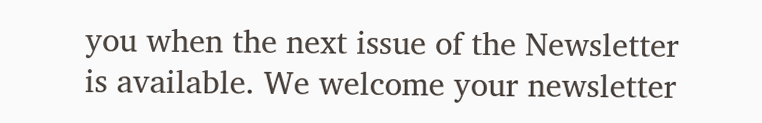you when the next issue of the Newsletter is available. We welcome your newsletter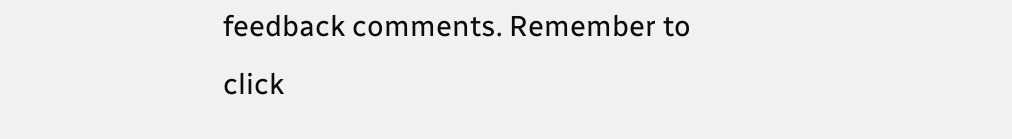feedback comments. Remember to click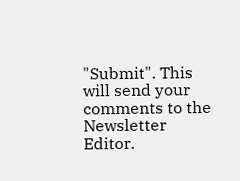"Submit". This will send your comments to the Newsletter Editor.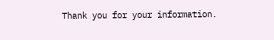Thank you for your information.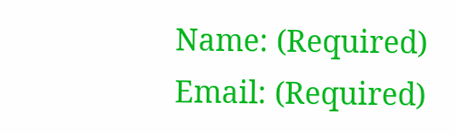Name: (Required)
Email: (Required)